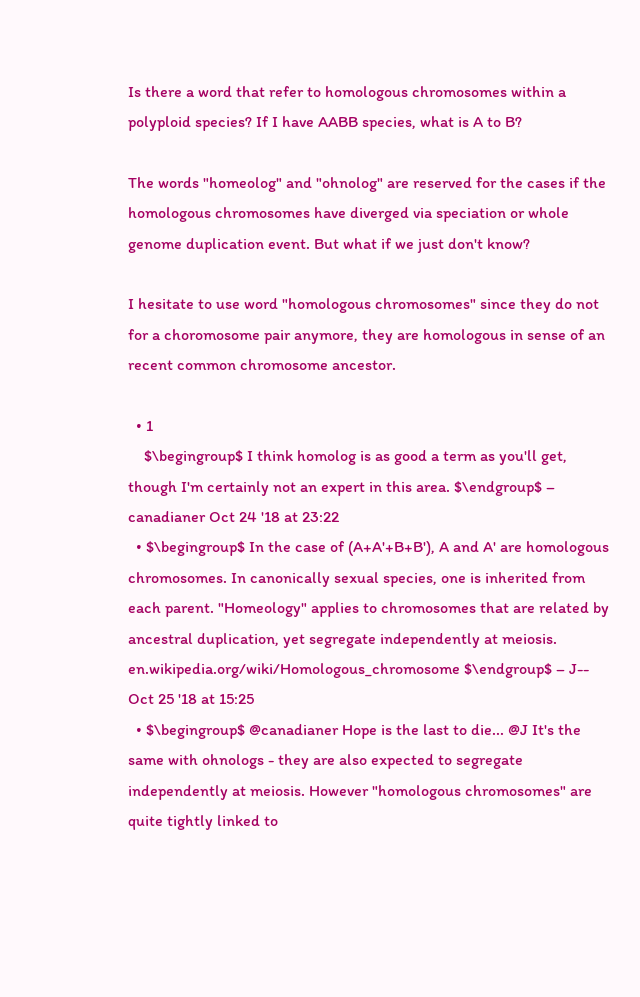Is there a word that refer to homologous chromosomes within a polyploid species? If I have AABB species, what is A to B?

The words "homeolog" and "ohnolog" are reserved for the cases if the homologous chromosomes have diverged via speciation or whole genome duplication event. But what if we just don't know?

I hesitate to use word "homologous chromosomes" since they do not for a choromosome pair anymore, they are homologous in sense of an recent common chromosome ancestor.

  • 1
    $\begingroup$ I think homolog is as good a term as you'll get, though I'm certainly not an expert in this area. $\endgroup$ – canadianer Oct 24 '18 at 23:22
  • $\begingroup$ In the case of (A+A'+B+B'), A and A' are homologous chromosomes. In canonically sexual species, one is inherited from each parent. "Homeology" applies to chromosomes that are related by ancestral duplication, yet segregate independently at meiosis. en.wikipedia.org/wiki/Homologous_chromosome $\endgroup$ – J-- Oct 25 '18 at 15:25
  • $\begingroup$ @canadianer Hope is the last to die... @J It's the same with ohnologs - they are also expected to segregate independently at meiosis. However "homologous chromosomes" are quite tightly linked to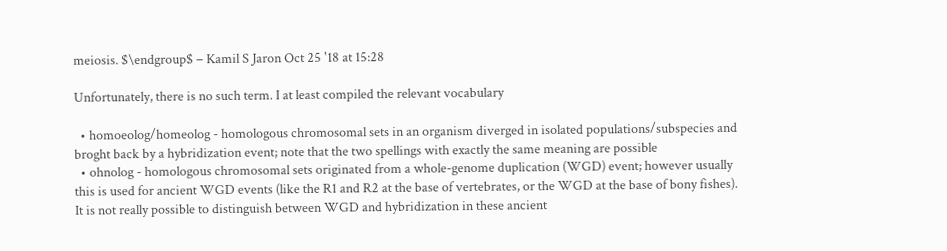meiosis. $\endgroup$ – Kamil S Jaron Oct 25 '18 at 15:28

Unfortunately, there is no such term. I at least compiled the relevant vocabulary

  • homoeolog/homeolog - homologous chromosomal sets in an organism diverged in isolated populations/subspecies and broght back by a hybridization event; note that the two spellings with exactly the same meaning are possible
  • ohnolog - homologous chromosomal sets originated from a whole-genome duplication (WGD) event; however usually this is used for ancient WGD events (like the R1 and R2 at the base of vertebrates, or the WGD at the base of bony fishes). It is not really possible to distinguish between WGD and hybridization in these ancient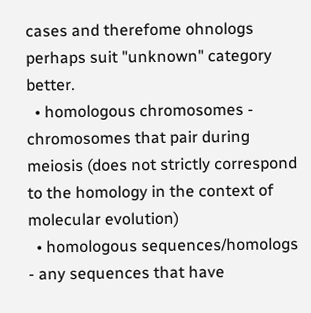cases and therefome ohnologs perhaps suit "unknown" category better.
  • homologous chromosomes - chromosomes that pair during meiosis (does not strictly correspond to the homology in the context of molecular evolution)
  • homologous sequences/homologs - any sequences that have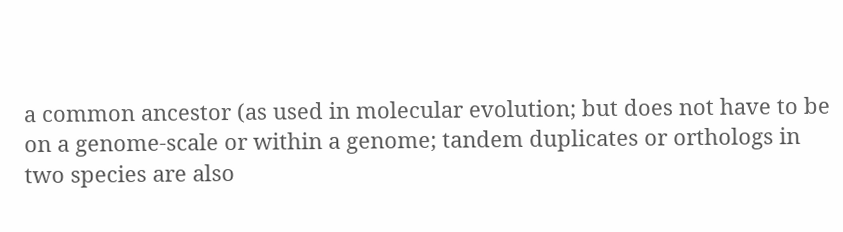a common ancestor (as used in molecular evolution; but does not have to be on a genome-scale or within a genome; tandem duplicates or orthologs in two species are also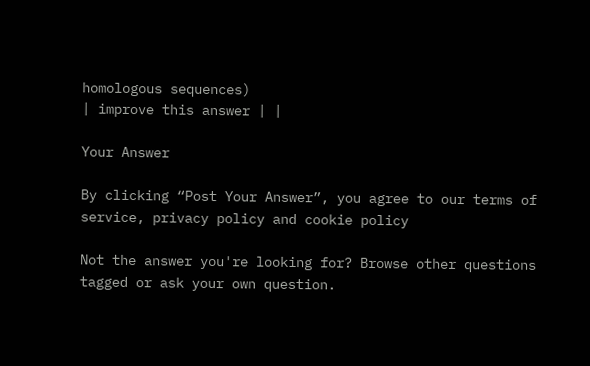homologous sequences)
| improve this answer | |

Your Answer

By clicking “Post Your Answer”, you agree to our terms of service, privacy policy and cookie policy

Not the answer you're looking for? Browse other questions tagged or ask your own question.